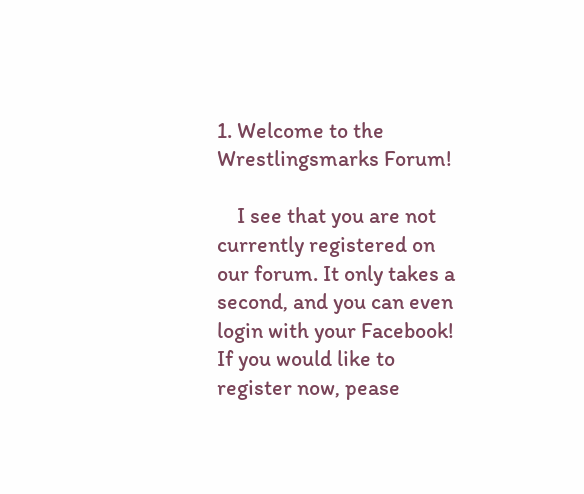1. Welcome to the Wrestlingsmarks Forum!

    I see that you are not currently registered on our forum. It only takes a second, and you can even login with your Facebook! If you would like to register now, pease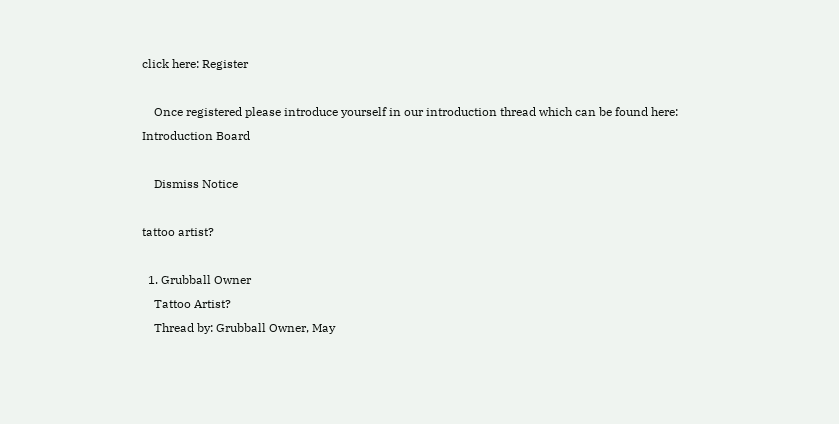click here: Register

    Once registered please introduce yourself in our introduction thread which can be found here: Introduction Board

    Dismiss Notice

tattoo artist?

  1. Grubball Owner
    Tattoo Artist?
    Thread by: Grubball Owner, May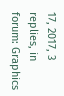17, 2017, 3 replies, in forum: Graphics